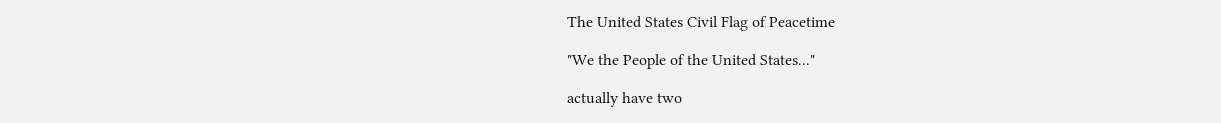The United States Civil Flag of Peacetime

"We the People of the United States..."

actually have two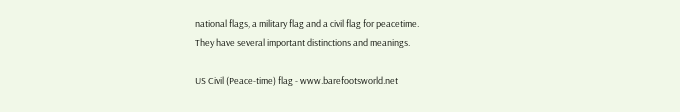national flags, a military flag and a civil flag for peacetime.
They have several important distinctions and meanings.

US Civil (Peace-time) flag - www.barefootsworld.net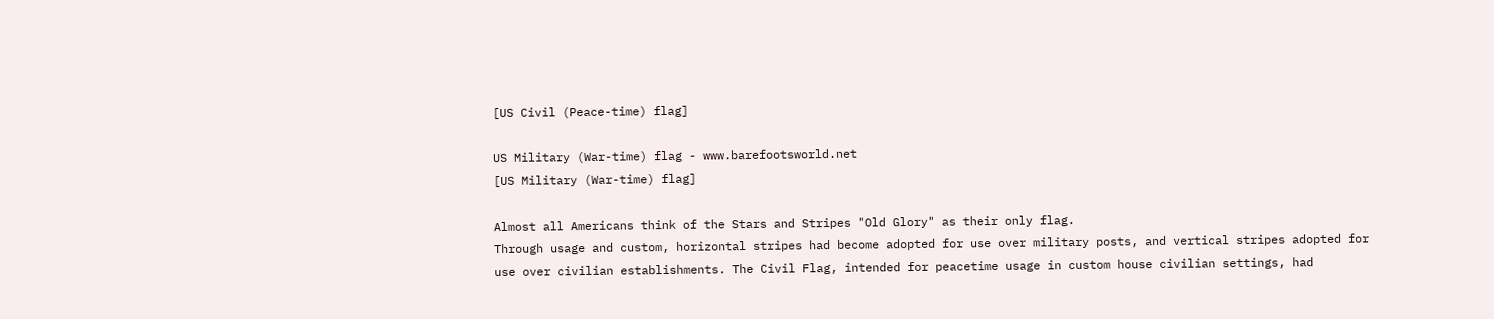[US Civil (Peace-time) flag]

US Military (War-time) flag - www.barefootsworld.net
[US Military (War-time) flag]

Almost all Americans think of the Stars and Stripes "Old Glory" as their only flag.
Through usage and custom, horizontal stripes had become adopted for use over military posts, and vertical stripes adopted for use over civilian establishments. The Civil Flag, intended for peacetime usage in custom house civilian settings, had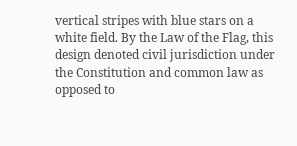vertical stripes with blue stars on a white field. By the Law of the Flag, this design denoted civil jurisdiction under the Constitution and common law as opposed to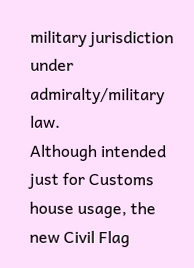military jurisdiction under admiralty/military law.
Although intended just for Customs house usage, the new Civil Flag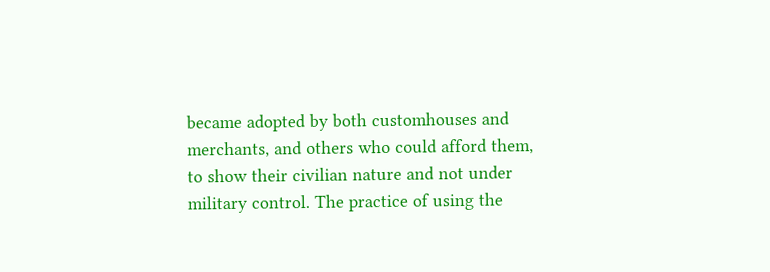became adopted by both customhouses and merchants, and others who could afford them, to show their civilian nature and not under military control. The practice of using the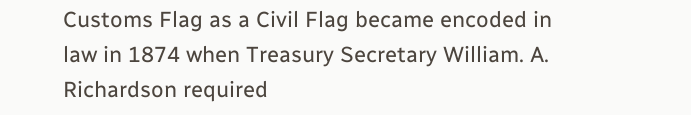Customs Flag as a Civil Flag became encoded in law in 1874 when Treasury Secretary William. A. Richardson required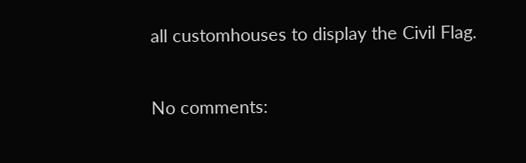all customhouses to display the Civil Flag.

No comments: